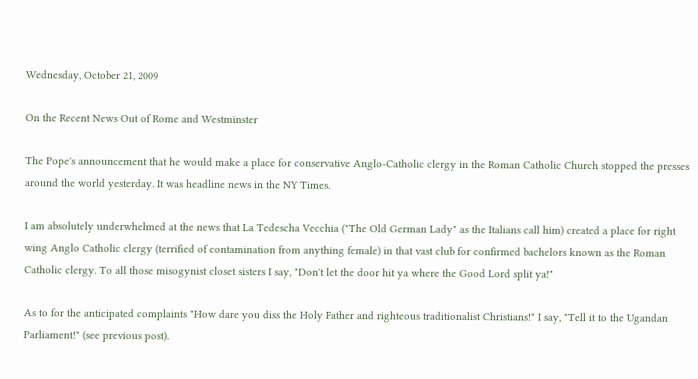Wednesday, October 21, 2009

On the Recent News Out of Rome and Westminster

The Pope's announcement that he would make a place for conservative Anglo-Catholic clergy in the Roman Catholic Church stopped the presses around the world yesterday. It was headline news in the NY Times.

I am absolutely underwhelmed at the news that La Tedescha Vecchia ("The Old German Lady" as the Italians call him) created a place for right wing Anglo Catholic clergy (terrified of contamination from anything female) in that vast club for confirmed bachelors known as the Roman Catholic clergy. To all those misogynist closet sisters I say, "Don't let the door hit ya where the Good Lord split ya!"

As to for the anticipated complaints "How dare you diss the Holy Father and righteous traditionalist Christians!" I say, "Tell it to the Ugandan Parliament!" (see previous post).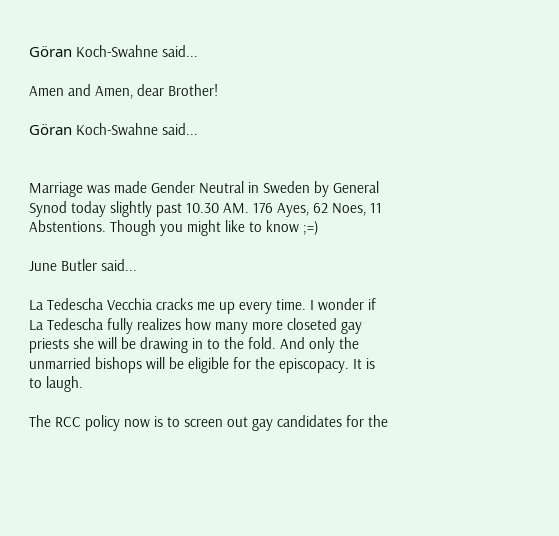Göran Koch-Swahne said...

Amen and Amen, dear Brother!

Göran Koch-Swahne said...


Marriage was made Gender Neutral in Sweden by General Synod today slightly past 10.30 AM. 176 Ayes, 62 Noes, 11 Abstentions. Though you might like to know ;=)

June Butler said...

La Tedescha Vecchia cracks me up every time. I wonder if La Tedescha fully realizes how many more closeted gay priests she will be drawing in to the fold. And only the unmarried bishops will be eligible for the episcopacy. It is to laugh.

The RCC policy now is to screen out gay candidates for the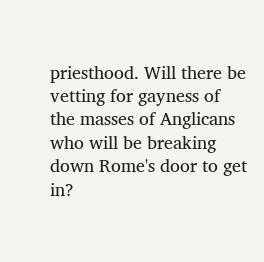priesthood. Will there be vetting for gayness of the masses of Anglicans who will be breaking down Rome's door to get in?